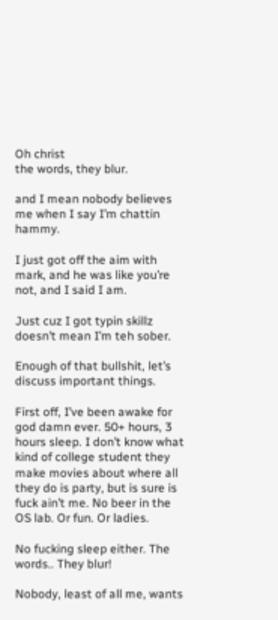Oh christ
the words, they blur.

and I mean nobody believes me when I say I’m chattin hammy.

I just got off the aim with mark, and he was like you’re not, and I said I am.

Just cuz I got typin skillz doesn’t mean I’m teh sober.

Enough of that bullshit, let’s discuss important things.

First off, I’ve been awake for god damn ever. 50+ hours, 3 hours sleep. I don’t know what kind of college student they make movies about where all they do is party, but is sure is fuck ain’t me. No beer in the OS lab. Or fun. Or ladies.

No fucking sleep either. The words.. They blur!

Nobody, least of all me, wants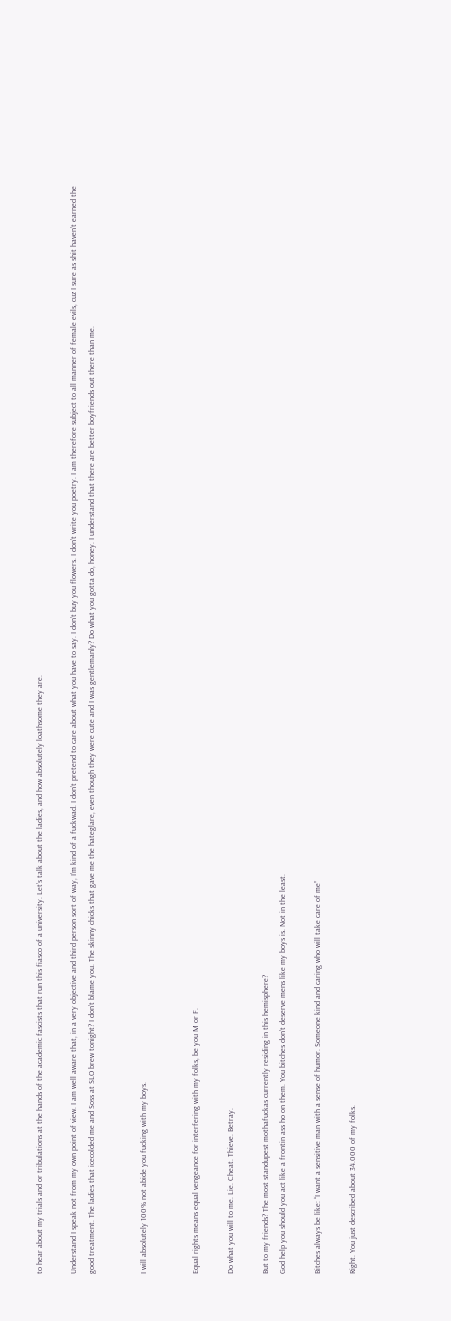to hear about my trials and or tribulations at the hands of the academic fascists that run this fiasco of a university. Let’s talk about the ladies, and how absolutely loathsome they are.

Understand I speak not from my own point of view. I am well aware that, in a very objective and third person sort of way, I’m kind of a fuckwad. I don’t pretend to care about what you have to say. I don’t buy you flowers. I don’t write you poetry. I am therefore subject to all manner of female evils, cuz I sure as shit haven’t earned the good treatment. The ladies that icecolded me and Soss at SLO brew tonight? I don’t blame you. The skinny chicks that gave me the hateglare, even though they were cute and I was gentlemanly? Do what you gotta do, honey. I understand that there are better boyfriends out there than me.


I will absolutely 100% not abide you fucking with my boys.


Equal rights means equal vengeance for interfering with my folks, be you M or F.

Do what you will to me. Lie. Cheat. Thieve. Betray.

But to my friends? The most standupest mothafuckas currently residing in this hemisphere?
God help you should you act like a frontin ass ho on them. You bitches don’t deserve mens like my boys is. Not in the least.

Bitches always be like: “I want a sensitive man with a sense of humor. Someone kind and caring who will take care of me”

Right. You just described about 34.000 of my folks.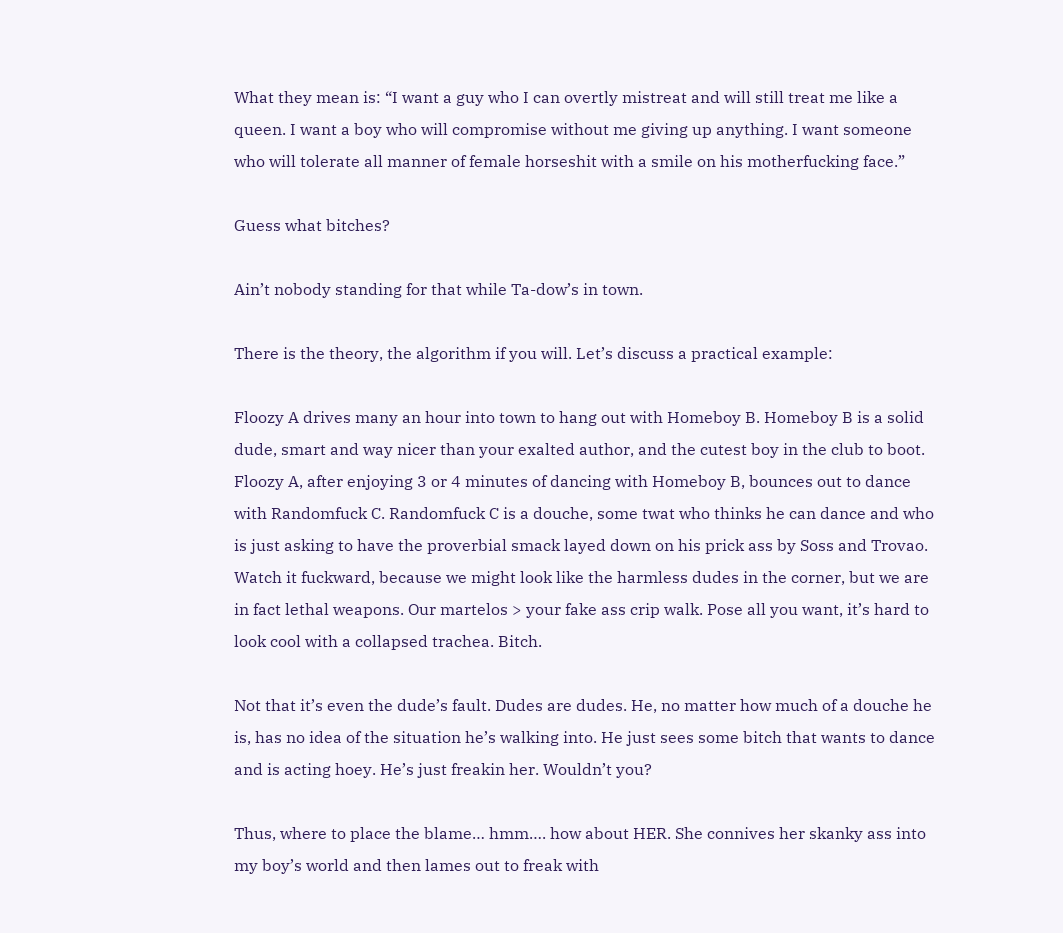What they mean is: “I want a guy who I can overtly mistreat and will still treat me like a queen. I want a boy who will compromise without me giving up anything. I want someone who will tolerate all manner of female horseshit with a smile on his motherfucking face.”

Guess what bitches?

Ain’t nobody standing for that while Ta-dow’s in town.

There is the theory, the algorithm if you will. Let’s discuss a practical example:

Floozy A drives many an hour into town to hang out with Homeboy B. Homeboy B is a solid dude, smart and way nicer than your exalted author, and the cutest boy in the club to boot. Floozy A, after enjoying 3 or 4 minutes of dancing with Homeboy B, bounces out to dance with Randomfuck C. Randomfuck C is a douche, some twat who thinks he can dance and who is just asking to have the proverbial smack layed down on his prick ass by Soss and Trovao. Watch it fuckward, because we might look like the harmless dudes in the corner, but we are in fact lethal weapons. Our martelos > your fake ass crip walk. Pose all you want, it’s hard to look cool with a collapsed trachea. Bitch.

Not that it’s even the dude’s fault. Dudes are dudes. He, no matter how much of a douche he is, has no idea of the situation he’s walking into. He just sees some bitch that wants to dance and is acting hoey. He’s just freakin her. Wouldn’t you?

Thus, where to place the blame… hmm…. how about HER. She connives her skanky ass into my boy’s world and then lames out to freak with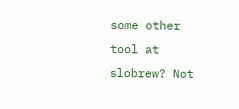some other tool at slobrew? Not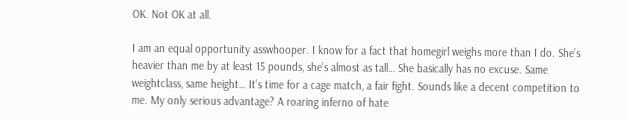OK. Not OK at all.

I am an equal opportunity asswhooper. I know for a fact that homegirl weighs more than I do. She’s heavier than me by at least 15 pounds, she’s almost as tall… She basically has no excuse. Same weightclass, same height… It’s time for a cage match, a fair fight. Sounds like a decent competition to me. My only serious advantage? A roaring inferno of hate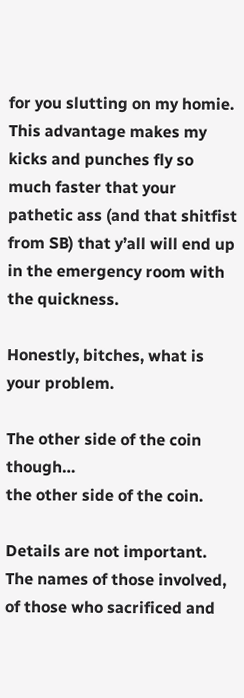for you slutting on my homie. This advantage makes my kicks and punches fly so much faster that your pathetic ass (and that shitfist from SB) that y’all will end up in the emergency room with the quickness.

Honestly, bitches, what is your problem.

The other side of the coin though…
the other side of the coin.

Details are not important.
The names of those involved, of those who sacrificed and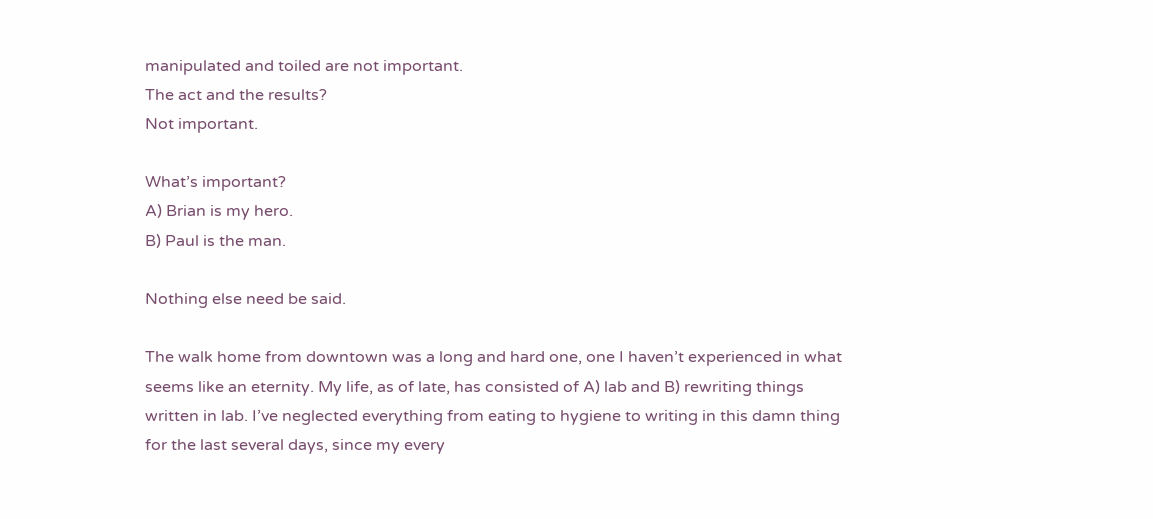manipulated and toiled are not important.
The act and the results?
Not important.

What’s important?
A) Brian is my hero.
B) Paul is the man.

Nothing else need be said.

The walk home from downtown was a long and hard one, one I haven’t experienced in what seems like an eternity. My life, as of late, has consisted of A) lab and B) rewriting things written in lab. I’ve neglected everything from eating to hygiene to writing in this damn thing for the last several days, since my every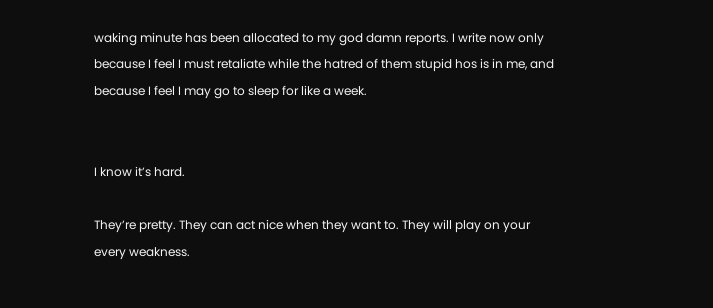waking minute has been allocated to my god damn reports. I write now only because I feel I must retaliate while the hatred of them stupid hos is in me, and because I feel I may go to sleep for like a week.


I know it’s hard.

They’re pretty. They can act nice when they want to. They will play on your every weakness.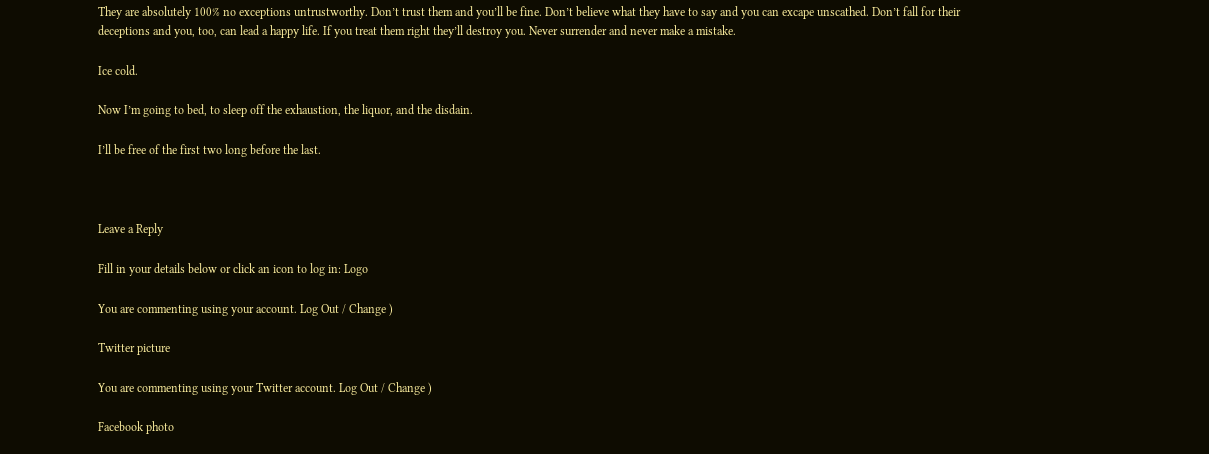They are absolutely 100% no exceptions untrustworthy. Don’t trust them and you’ll be fine. Don’t believe what they have to say and you can excape unscathed. Don’t fall for their deceptions and you, too, can lead a happy life. If you treat them right they’ll destroy you. Never surrender and never make a mistake.

Ice cold.

Now I’m going to bed, to sleep off the exhaustion, the liquor, and the disdain.

I’ll be free of the first two long before the last.



Leave a Reply

Fill in your details below or click an icon to log in: Logo

You are commenting using your account. Log Out / Change )

Twitter picture

You are commenting using your Twitter account. Log Out / Change )

Facebook photo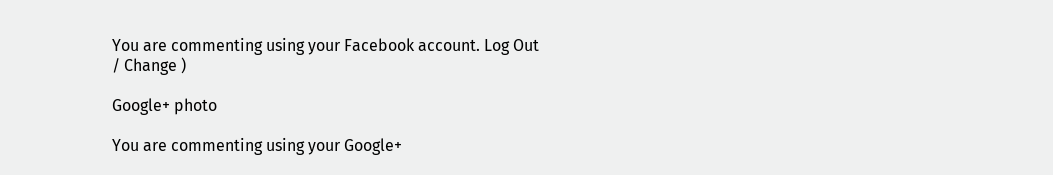You are commenting using your Facebook account. Log Out / Change )

Google+ photo

You are commenting using your Google+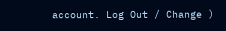account. Log Out / Change )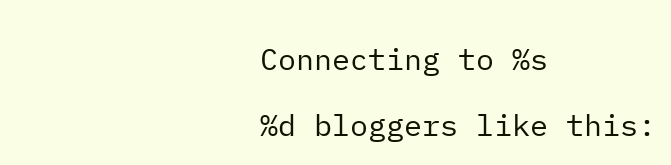Connecting to %s

%d bloggers like this: